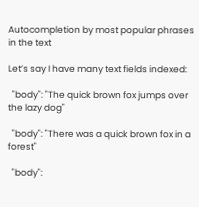Autocompletion by most popular phrases in the text

Let’s say I have many text fields indexed:

  "body": "The quick brown fox jumps over the lazy dog"

  "body": "There was a quick brown fox in a forest"

  "body":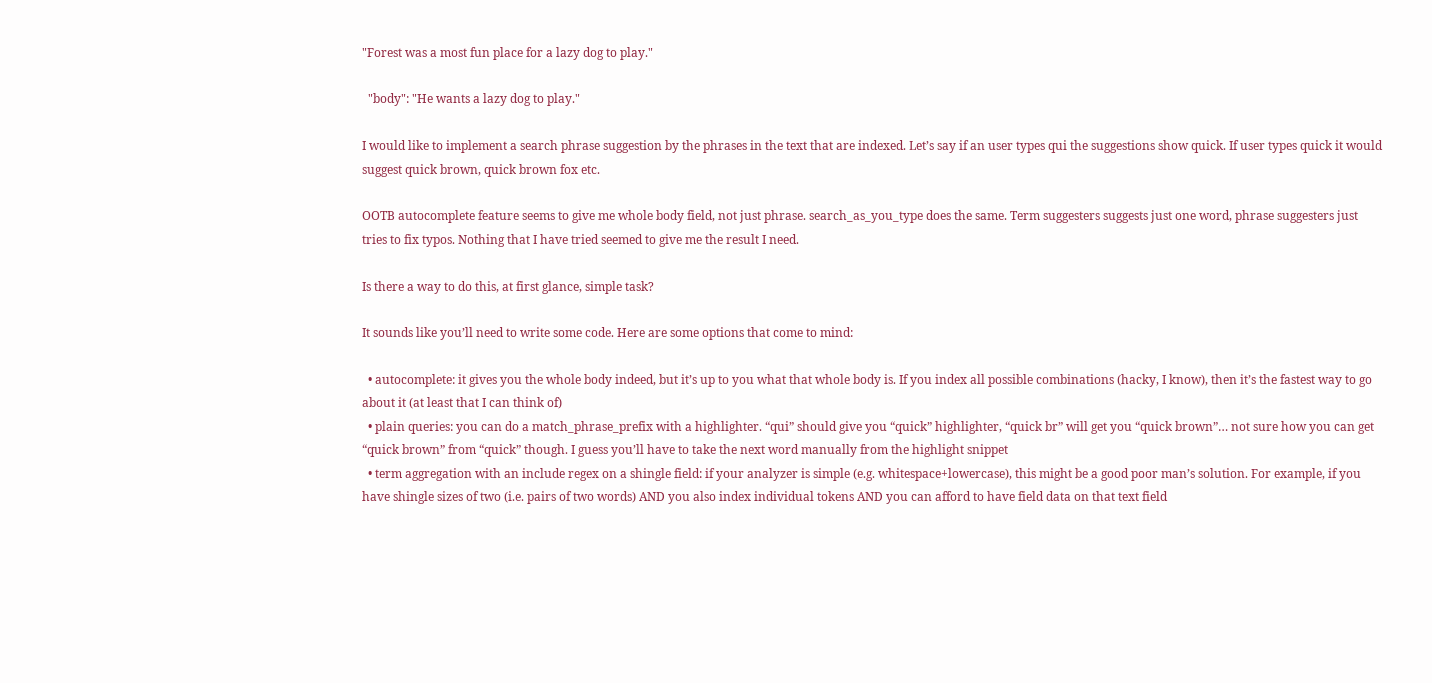"Forest was a most fun place for a lazy dog to play."

  "body": "He wants a lazy dog to play."

I would like to implement a search phrase suggestion by the phrases in the text that are indexed. Let’s say if an user types qui the suggestions show quick. If user types quick it would suggest quick brown, quick brown fox etc.

OOTB autocomplete feature seems to give me whole body field, not just phrase. search_as_you_type does the same. Term suggesters suggests just one word, phrase suggesters just tries to fix typos. Nothing that I have tried seemed to give me the result I need.

Is there a way to do this, at first glance, simple task?

It sounds like you’ll need to write some code. Here are some options that come to mind:

  • autocomplete: it gives you the whole body indeed, but it’s up to you what that whole body is. If you index all possible combinations (hacky, I know), then it’s the fastest way to go about it (at least that I can think of)
  • plain queries: you can do a match_phrase_prefix with a highlighter. “qui” should give you “quick” highlighter, “quick br” will get you “quick brown”… not sure how you can get “quick brown” from “quick” though. I guess you’ll have to take the next word manually from the highlight snippet
  • term aggregation with an include regex on a shingle field: if your analyzer is simple (e.g. whitespace+lowercase), this might be a good poor man’s solution. For example, if you have shingle sizes of two (i.e. pairs of two words) AND you also index individual tokens AND you can afford to have field data on that text field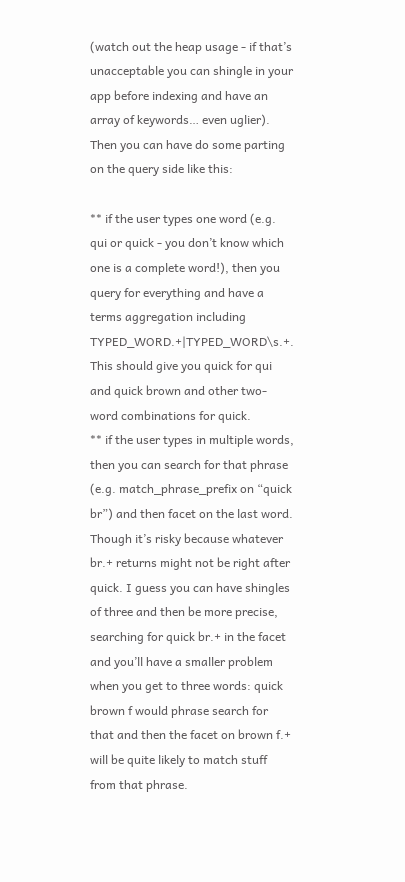(watch out the heap usage - if that’s unacceptable you can shingle in your app before indexing and have an array of keywords… even uglier). Then you can have do some parting on the query side like this:

** if the user types one word (e.g. qui or quick - you don’t know which one is a complete word!), then you query for everything and have a terms aggregation including TYPED_WORD.+|TYPED_WORD\s.+. This should give you quick for qui and quick brown and other two-word combinations for quick.
** if the user types in multiple words, then you can search for that phrase (e.g. match_phrase_prefix on “quick br”) and then facet on the last word. Though it’s risky because whatever br.+ returns might not be right after quick. I guess you can have shingles of three and then be more precise, searching for quick br.+ in the facet and you’ll have a smaller problem when you get to three words: quick brown f would phrase search for that and then the facet on brown f.+ will be quite likely to match stuff from that phrase.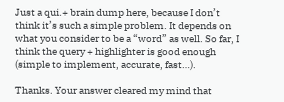Just a qui.+ brain dump here, because I don’t think it’s such a simple problem. It depends on what you consider to be a “word” as well. So far, I think the query + highlighter is good enough (simple to implement, accurate, fast…).

Thanks. Your answer cleared my mind that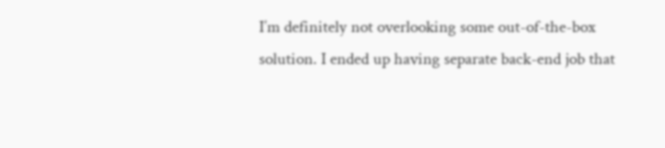I’m definitely not overlooking some out-of-the-box solution. I ended up having separate back-end job that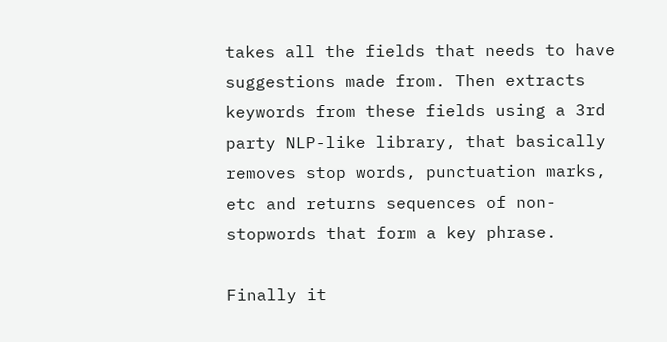takes all the fields that needs to have suggestions made from. Then extracts keywords from these fields using a 3rd party NLP-like library, that basically removes stop words, punctuation marks, etc and returns sequences of non-stopwords that form a key phrase.

Finally it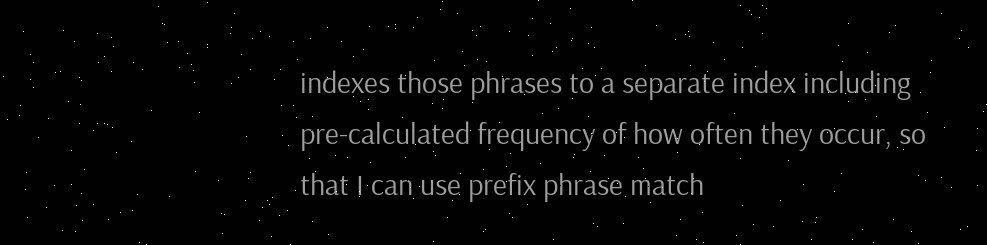indexes those phrases to a separate index including pre-calculated frequency of how often they occur, so that I can use prefix phrase match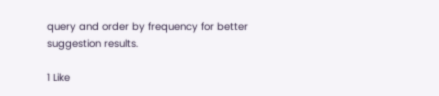query and order by frequency for better suggestion results.

1 Like